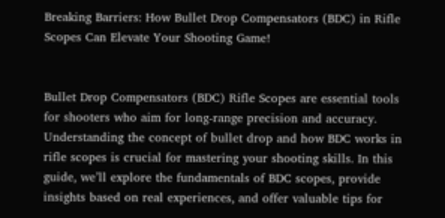Breaking Barriers: How Bullet Drop Compensators (BDC) in Rifle Scopes Can Elevate Your Shooting Game!


Bullet Drop Compensators (BDC) Rifle Scopes are essential tools for shooters who aim for long-range precision and accuracy. Understanding the concept of bullet drop and how BDC works in rifle scopes is crucial for mastering your shooting skills. In this guide, we’ll explore the fundamentals of BDC scopes, provide insights based on real experiences, and offer valuable tips for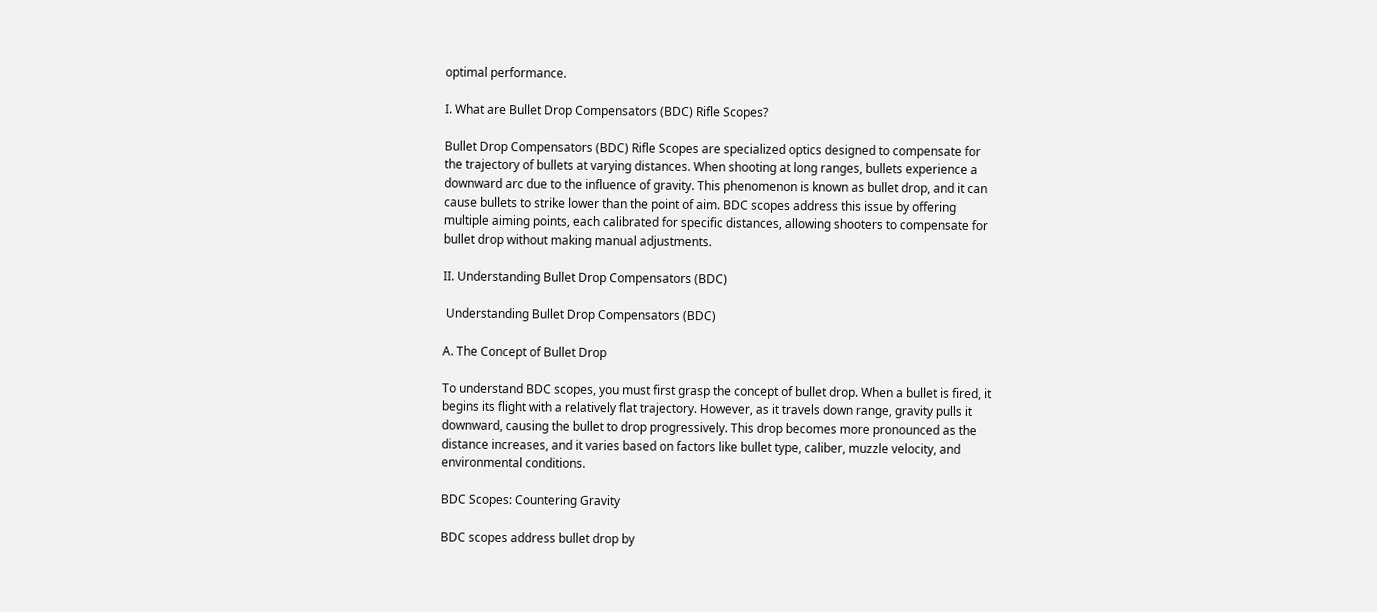optimal performance.

I. What are Bullet Drop Compensators (BDC) Rifle Scopes?

Bullet Drop Compensators (BDC) Rifle Scopes are specialized optics designed to compensate for the trajectory of bullets at varying distances. When shooting at long ranges, bullets experience a downward arc due to the influence of gravity. This phenomenon is known as bullet drop, and it can cause bullets to strike lower than the point of aim. BDC scopes address this issue by offering multiple aiming points, each calibrated for specific distances, allowing shooters to compensate for bullet drop without making manual adjustments.

II. Understanding Bullet Drop Compensators (BDC)

 Understanding Bullet Drop Compensators (BDC)

A. The Concept of Bullet Drop

To understand BDC scopes, you must first grasp the concept of bullet drop. When a bullet is fired, it begins its flight with a relatively flat trajectory. However, as it travels down range, gravity pulls it downward, causing the bullet to drop progressively. This drop becomes more pronounced as the distance increases, and it varies based on factors like bullet type, caliber, muzzle velocity, and environmental conditions.

BDC Scopes: Countering Gravity

BDC scopes address bullet drop by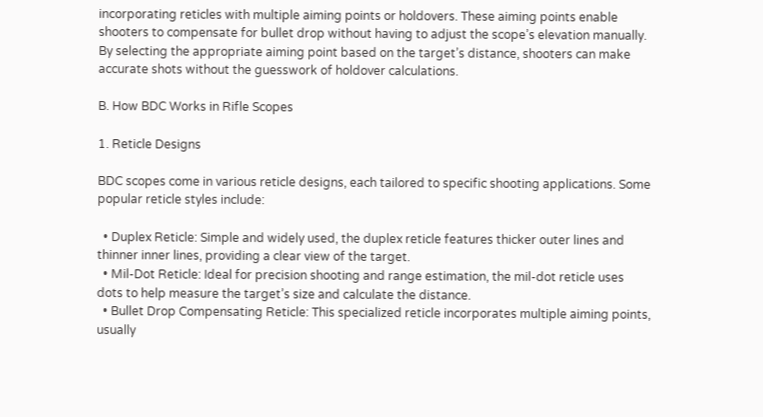incorporating reticles with multiple aiming points or holdovers. These aiming points enable shooters to compensate for bullet drop without having to adjust the scope’s elevation manually. By selecting the appropriate aiming point based on the target’s distance, shooters can make accurate shots without the guesswork of holdover calculations.

B. How BDC Works in Rifle Scopes

1. Reticle Designs

BDC scopes come in various reticle designs, each tailored to specific shooting applications. Some popular reticle styles include:

  • Duplex Reticle: Simple and widely used, the duplex reticle features thicker outer lines and thinner inner lines, providing a clear view of the target.
  • Mil-Dot Reticle: Ideal for precision shooting and range estimation, the mil-dot reticle uses dots to help measure the target’s size and calculate the distance.
  • Bullet Drop Compensating Reticle: This specialized reticle incorporates multiple aiming points, usually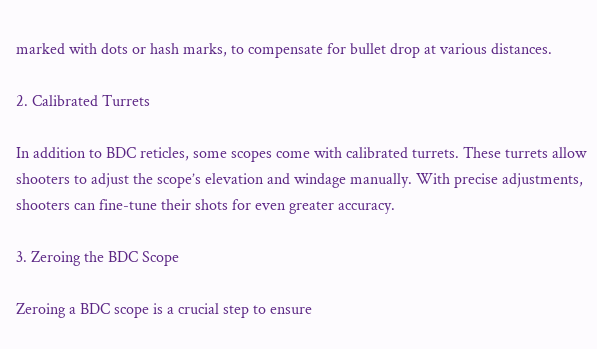marked with dots or hash marks, to compensate for bullet drop at various distances.

2. Calibrated Turrets

In addition to BDC reticles, some scopes come with calibrated turrets. These turrets allow shooters to adjust the scope’s elevation and windage manually. With precise adjustments, shooters can fine-tune their shots for even greater accuracy.

3. Zeroing the BDC Scope

Zeroing a BDC scope is a crucial step to ensure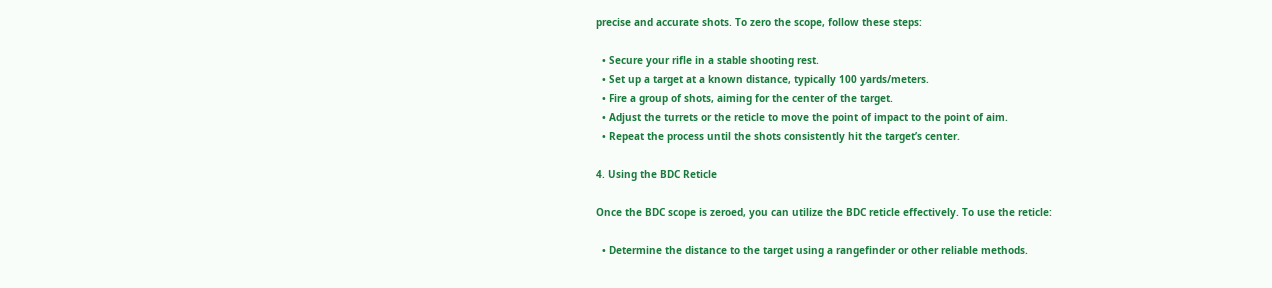precise and accurate shots. To zero the scope, follow these steps:

  • Secure your rifle in a stable shooting rest.
  • Set up a target at a known distance, typically 100 yards/meters.
  • Fire a group of shots, aiming for the center of the target.
  • Adjust the turrets or the reticle to move the point of impact to the point of aim.
  • Repeat the process until the shots consistently hit the target’s center.

4. Using the BDC Reticle

Once the BDC scope is zeroed, you can utilize the BDC reticle effectively. To use the reticle:

  • Determine the distance to the target using a rangefinder or other reliable methods.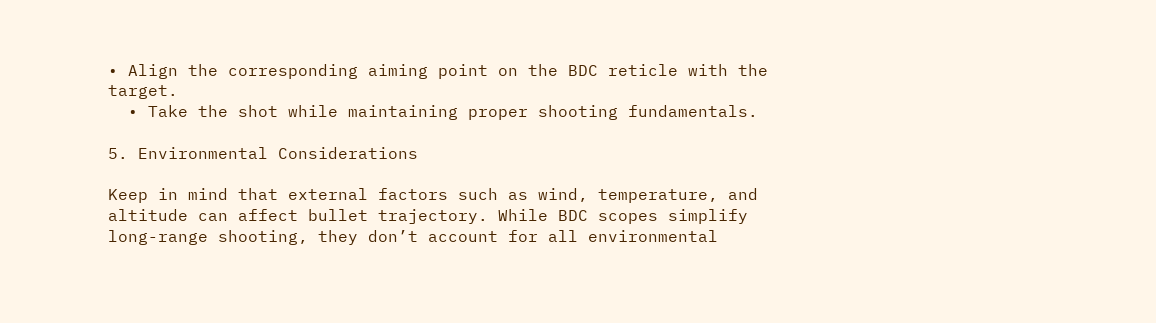• Align the corresponding aiming point on the BDC reticle with the target.
  • Take the shot while maintaining proper shooting fundamentals.

5. Environmental Considerations

Keep in mind that external factors such as wind, temperature, and altitude can affect bullet trajectory. While BDC scopes simplify long-range shooting, they don’t account for all environmental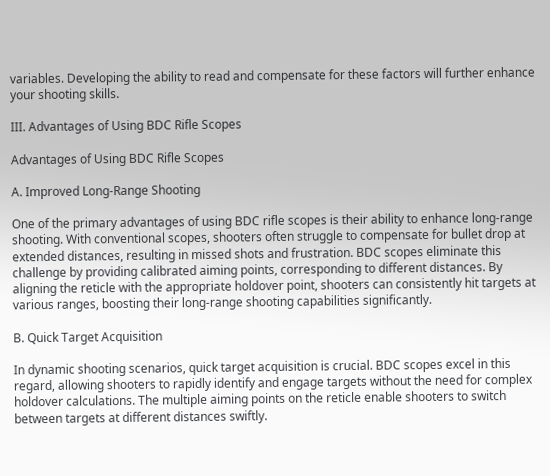variables. Developing the ability to read and compensate for these factors will further enhance your shooting skills.

III. Advantages of Using BDC Rifle Scopes

Advantages of Using BDC Rifle Scopes

A. Improved Long-Range Shooting

One of the primary advantages of using BDC rifle scopes is their ability to enhance long-range shooting. With conventional scopes, shooters often struggle to compensate for bullet drop at extended distances, resulting in missed shots and frustration. BDC scopes eliminate this challenge by providing calibrated aiming points, corresponding to different distances. By aligning the reticle with the appropriate holdover point, shooters can consistently hit targets at various ranges, boosting their long-range shooting capabilities significantly.

B. Quick Target Acquisition

In dynamic shooting scenarios, quick target acquisition is crucial. BDC scopes excel in this regard, allowing shooters to rapidly identify and engage targets without the need for complex holdover calculations. The multiple aiming points on the reticle enable shooters to switch between targets at different distances swiftly.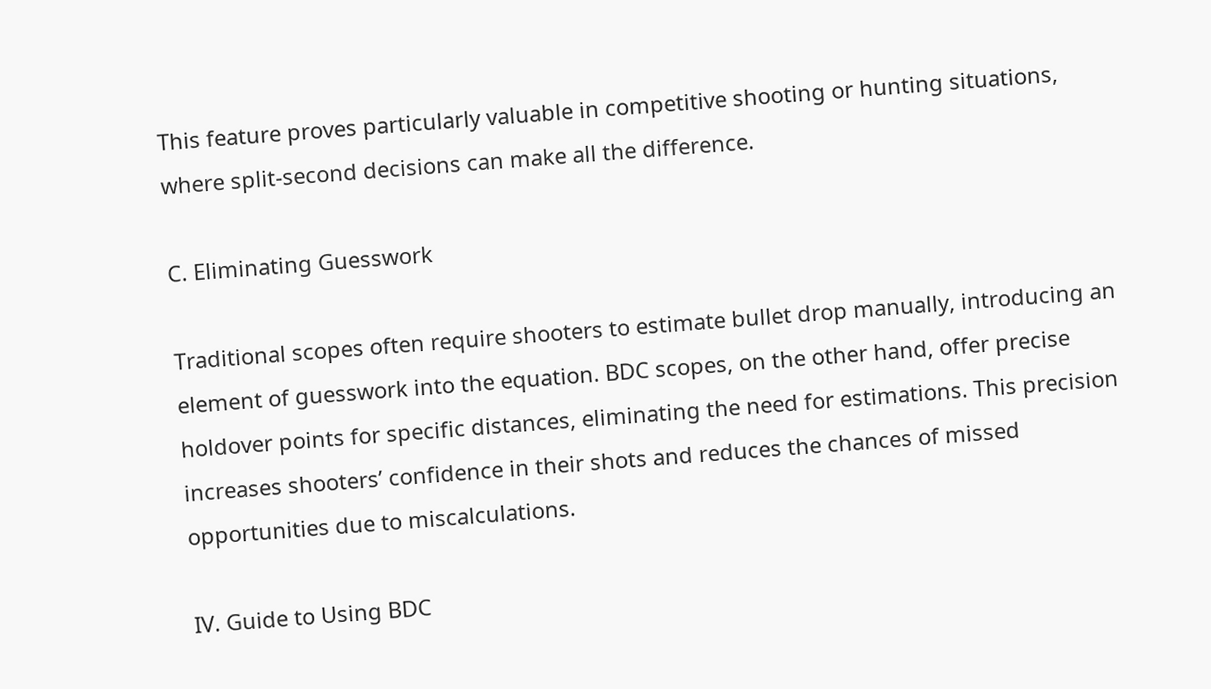This feature proves particularly valuable in competitive shooting or hunting situations, where split-second decisions can make all the difference.

C. Eliminating Guesswork

Traditional scopes often require shooters to estimate bullet drop manually, introducing an element of guesswork into the equation. BDC scopes, on the other hand, offer precise holdover points for specific distances, eliminating the need for estimations. This precision increases shooters’ confidence in their shots and reduces the chances of missed opportunities due to miscalculations.

IV. Guide to Using BDC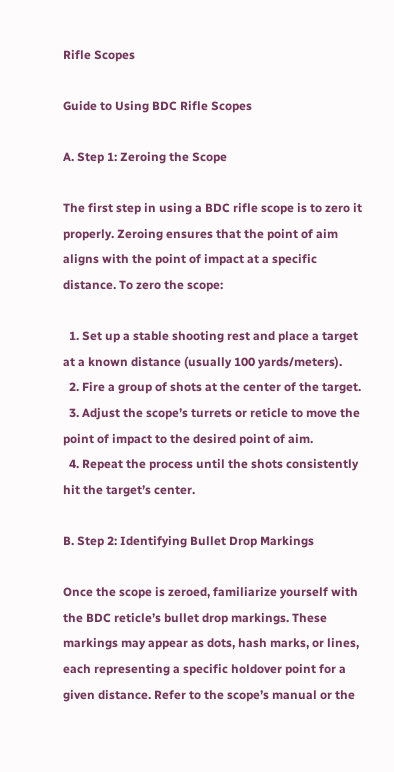Rifle Scopes

Guide to Using BDC Rifle Scopes

A. Step 1: Zeroing the Scope

The first step in using a BDC rifle scope is to zero it properly. Zeroing ensures that the point of aim aligns with the point of impact at a specific distance. To zero the scope:

  1. Set up a stable shooting rest and place a target at a known distance (usually 100 yards/meters).
  2. Fire a group of shots at the center of the target.
  3. Adjust the scope’s turrets or reticle to move the point of impact to the desired point of aim.
  4. Repeat the process until the shots consistently hit the target’s center.

B. Step 2: Identifying Bullet Drop Markings

Once the scope is zeroed, familiarize yourself with the BDC reticle’s bullet drop markings. These markings may appear as dots, hash marks, or lines, each representing a specific holdover point for a given distance. Refer to the scope’s manual or the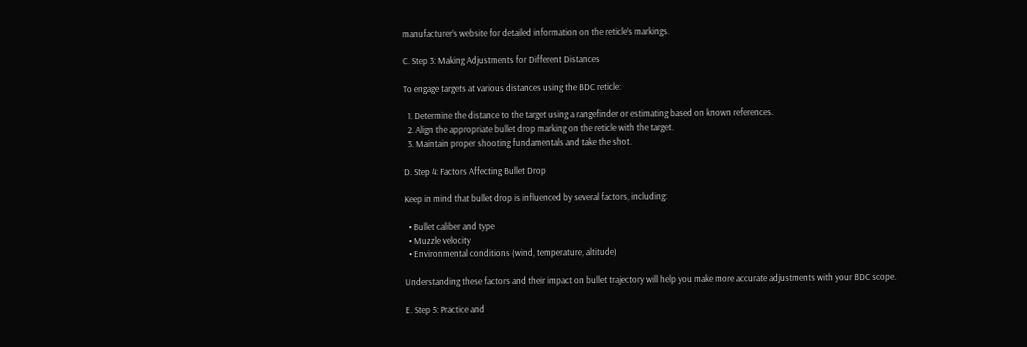manufacturer’s website for detailed information on the reticle’s markings.

C. Step 3: Making Adjustments for Different Distances

To engage targets at various distances using the BDC reticle:

  1. Determine the distance to the target using a rangefinder or estimating based on known references.
  2. Align the appropriate bullet drop marking on the reticle with the target.
  3. Maintain proper shooting fundamentals and take the shot.

D. Step 4: Factors Affecting Bullet Drop

Keep in mind that bullet drop is influenced by several factors, including:

  • Bullet caliber and type
  • Muzzle velocity
  • Environmental conditions (wind, temperature, altitude)

Understanding these factors and their impact on bullet trajectory will help you make more accurate adjustments with your BDC scope.

E. Step 5: Practice and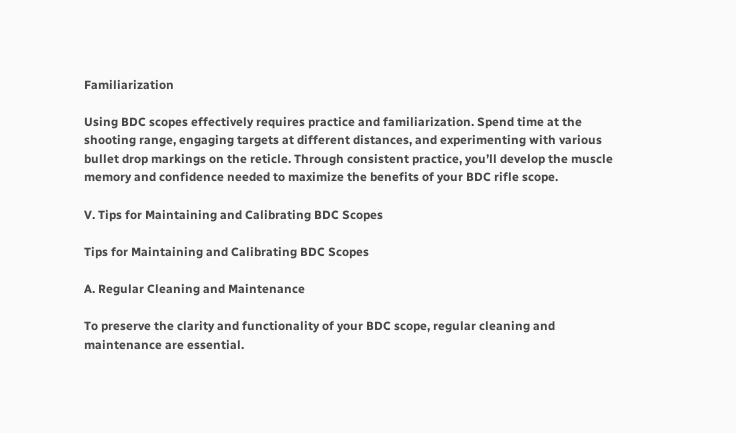Familiarization

Using BDC scopes effectively requires practice and familiarization. Spend time at the shooting range, engaging targets at different distances, and experimenting with various bullet drop markings on the reticle. Through consistent practice, you’ll develop the muscle memory and confidence needed to maximize the benefits of your BDC rifle scope.

V. Tips for Maintaining and Calibrating BDC Scopes

Tips for Maintaining and Calibrating BDC Scopes

A. Regular Cleaning and Maintenance

To preserve the clarity and functionality of your BDC scope, regular cleaning and maintenance are essential.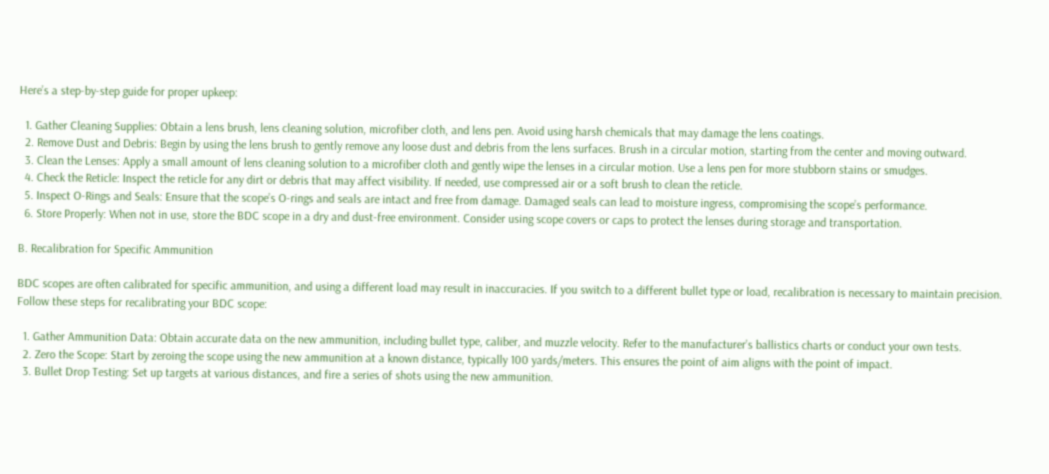Here’s a step-by-step guide for proper upkeep:

  1. Gather Cleaning Supplies: Obtain a lens brush, lens cleaning solution, microfiber cloth, and lens pen. Avoid using harsh chemicals that may damage the lens coatings.
  2. Remove Dust and Debris: Begin by using the lens brush to gently remove any loose dust and debris from the lens surfaces. Brush in a circular motion, starting from the center and moving outward.
  3. Clean the Lenses: Apply a small amount of lens cleaning solution to a microfiber cloth and gently wipe the lenses in a circular motion. Use a lens pen for more stubborn stains or smudges.
  4. Check the Reticle: Inspect the reticle for any dirt or debris that may affect visibility. If needed, use compressed air or a soft brush to clean the reticle.
  5. Inspect O-Rings and Seals: Ensure that the scope’s O-rings and seals are intact and free from damage. Damaged seals can lead to moisture ingress, compromising the scope’s performance.
  6. Store Properly: When not in use, store the BDC scope in a dry and dust-free environment. Consider using scope covers or caps to protect the lenses during storage and transportation.

B. Recalibration for Specific Ammunition

BDC scopes are often calibrated for specific ammunition, and using a different load may result in inaccuracies. If you switch to a different bullet type or load, recalibration is necessary to maintain precision. Follow these steps for recalibrating your BDC scope:

  1. Gather Ammunition Data: Obtain accurate data on the new ammunition, including bullet type, caliber, and muzzle velocity. Refer to the manufacturer’s ballistics charts or conduct your own tests.
  2. Zero the Scope: Start by zeroing the scope using the new ammunition at a known distance, typically 100 yards/meters. This ensures the point of aim aligns with the point of impact.
  3. Bullet Drop Testing: Set up targets at various distances, and fire a series of shots using the new ammunition.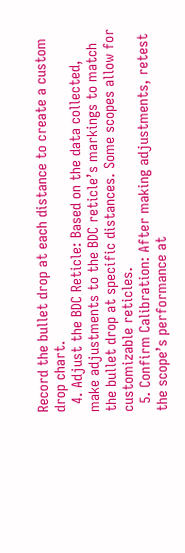Record the bullet drop at each distance to create a custom drop chart.
  4. Adjust the BDC Reticle: Based on the data collected, make adjustments to the BDC reticle’s markings to match the bullet drop at specific distances. Some scopes allow for customizable reticles.
  5. Confirm Calibration: After making adjustments, retest the scope’s performance at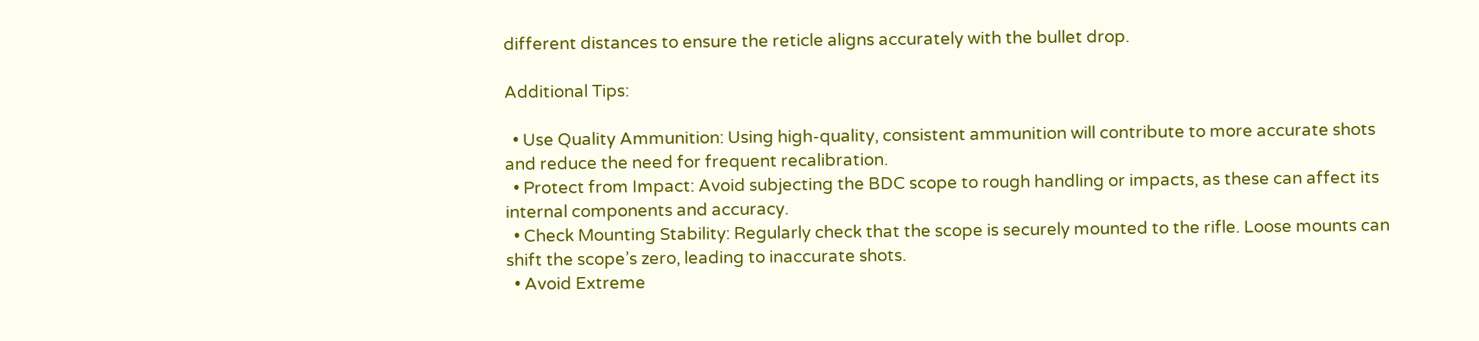different distances to ensure the reticle aligns accurately with the bullet drop.

Additional Tips:

  • Use Quality Ammunition: Using high-quality, consistent ammunition will contribute to more accurate shots and reduce the need for frequent recalibration.
  • Protect from Impact: Avoid subjecting the BDC scope to rough handling or impacts, as these can affect its internal components and accuracy.
  • Check Mounting Stability: Regularly check that the scope is securely mounted to the rifle. Loose mounts can shift the scope’s zero, leading to inaccurate shots.
  • Avoid Extreme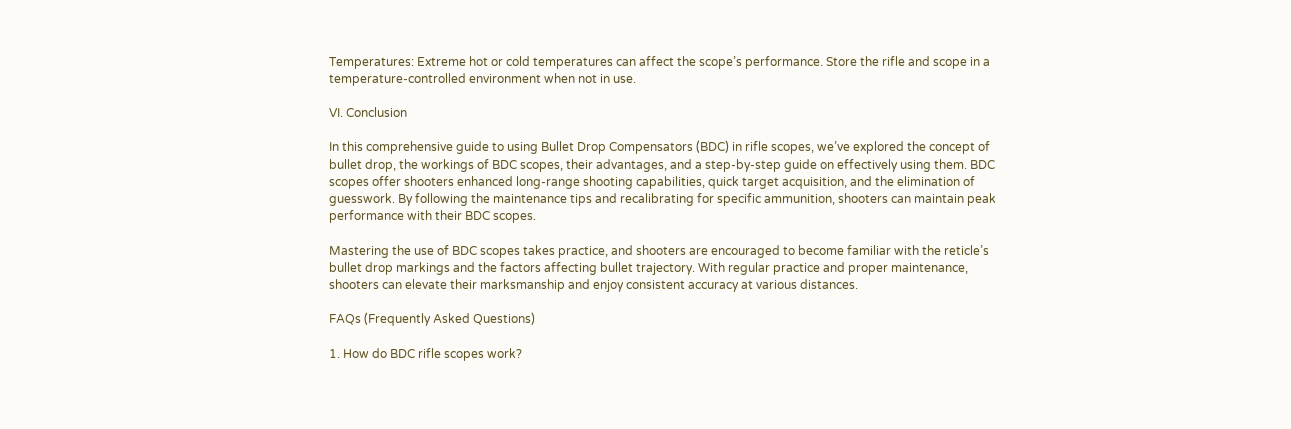Temperatures: Extreme hot or cold temperatures can affect the scope’s performance. Store the rifle and scope in a temperature-controlled environment when not in use.

VI. Conclusion

In this comprehensive guide to using Bullet Drop Compensators (BDC) in rifle scopes, we’ve explored the concept of bullet drop, the workings of BDC scopes, their advantages, and a step-by-step guide on effectively using them. BDC scopes offer shooters enhanced long-range shooting capabilities, quick target acquisition, and the elimination of guesswork. By following the maintenance tips and recalibrating for specific ammunition, shooters can maintain peak performance with their BDC scopes.

Mastering the use of BDC scopes takes practice, and shooters are encouraged to become familiar with the reticle’s bullet drop markings and the factors affecting bullet trajectory. With regular practice and proper maintenance, shooters can elevate their marksmanship and enjoy consistent accuracy at various distances.

FAQs (Frequently Asked Questions)

1. How do BDC rifle scopes work?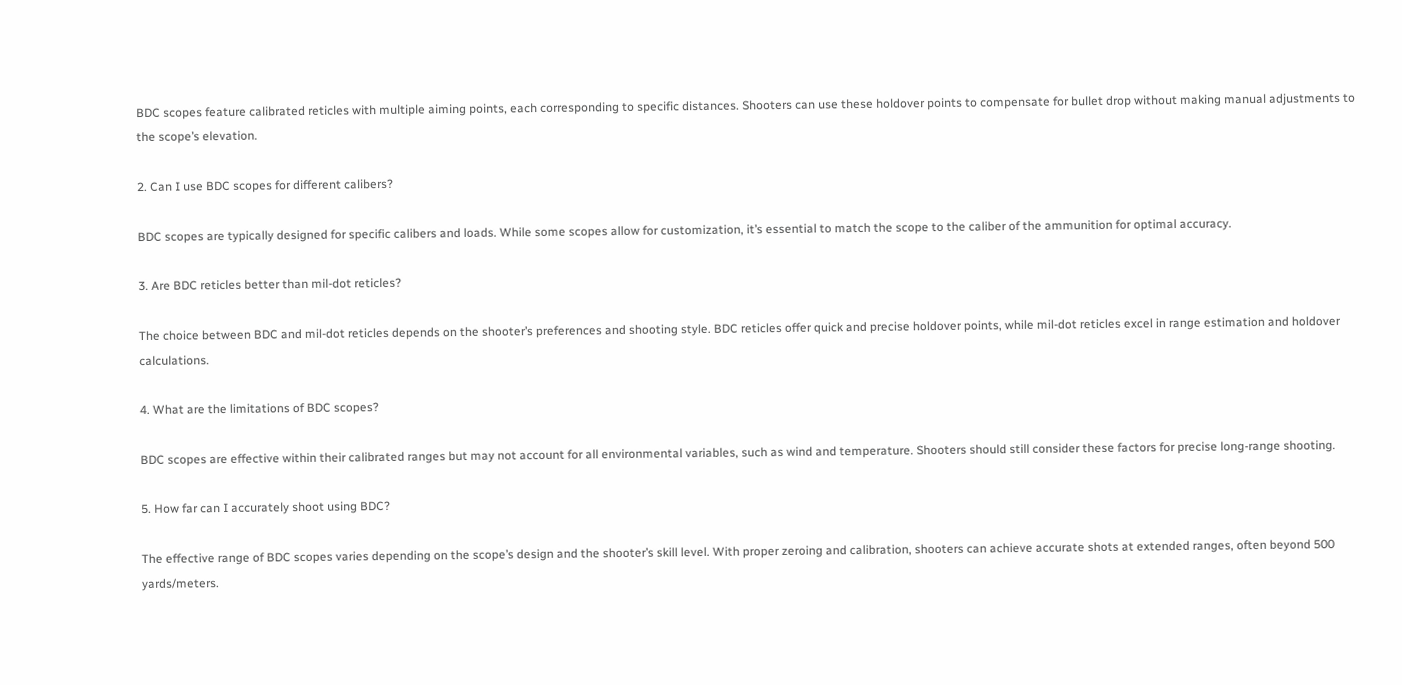BDC scopes feature calibrated reticles with multiple aiming points, each corresponding to specific distances. Shooters can use these holdover points to compensate for bullet drop without making manual adjustments to the scope’s elevation.

2. Can I use BDC scopes for different calibers?

BDC scopes are typically designed for specific calibers and loads. While some scopes allow for customization, it’s essential to match the scope to the caliber of the ammunition for optimal accuracy.

3. Are BDC reticles better than mil-dot reticles?

The choice between BDC and mil-dot reticles depends on the shooter’s preferences and shooting style. BDC reticles offer quick and precise holdover points, while mil-dot reticles excel in range estimation and holdover calculations.

4. What are the limitations of BDC scopes?

BDC scopes are effective within their calibrated ranges but may not account for all environmental variables, such as wind and temperature. Shooters should still consider these factors for precise long-range shooting.

5. How far can I accurately shoot using BDC?

The effective range of BDC scopes varies depending on the scope’s design and the shooter’s skill level. With proper zeroing and calibration, shooters can achieve accurate shots at extended ranges, often beyond 500 yards/meters.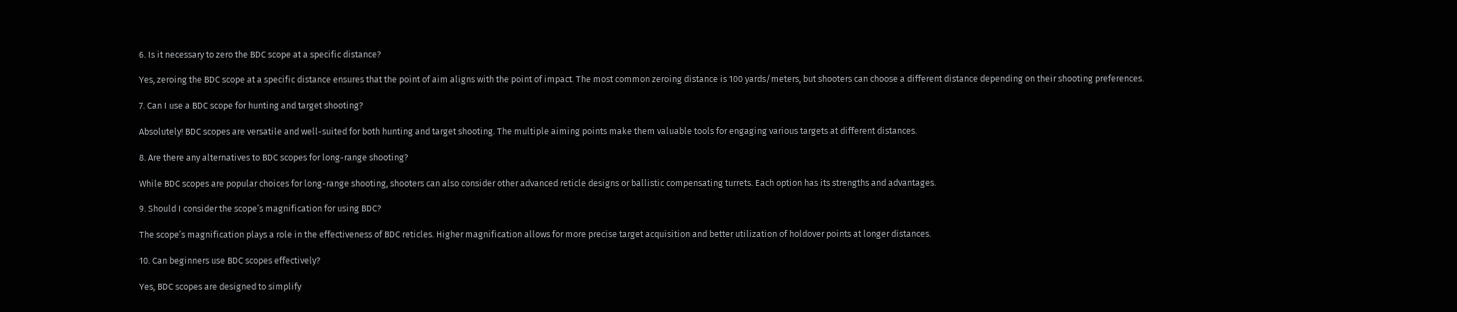6. Is it necessary to zero the BDC scope at a specific distance?

Yes, zeroing the BDC scope at a specific distance ensures that the point of aim aligns with the point of impact. The most common zeroing distance is 100 yards/meters, but shooters can choose a different distance depending on their shooting preferences.

7. Can I use a BDC scope for hunting and target shooting?

Absolutely! BDC scopes are versatile and well-suited for both hunting and target shooting. The multiple aiming points make them valuable tools for engaging various targets at different distances.

8. Are there any alternatives to BDC scopes for long-range shooting?

While BDC scopes are popular choices for long-range shooting, shooters can also consider other advanced reticle designs or ballistic compensating turrets. Each option has its strengths and advantages.

9. Should I consider the scope’s magnification for using BDC?

The scope’s magnification plays a role in the effectiveness of BDC reticles. Higher magnification allows for more precise target acquisition and better utilization of holdover points at longer distances.

10. Can beginners use BDC scopes effectively?

Yes, BDC scopes are designed to simplify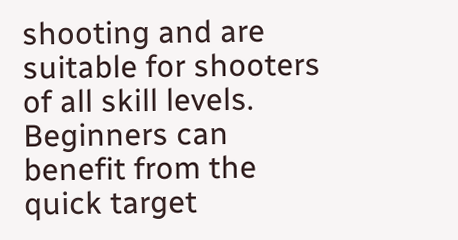shooting and are suitable for shooters of all skill levels. Beginners can benefit from the quick target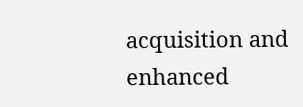acquisition and enhanced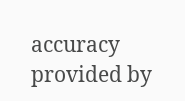accuracy provided by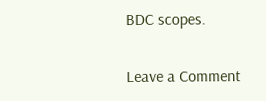BDC scopes.

Leave a Comment